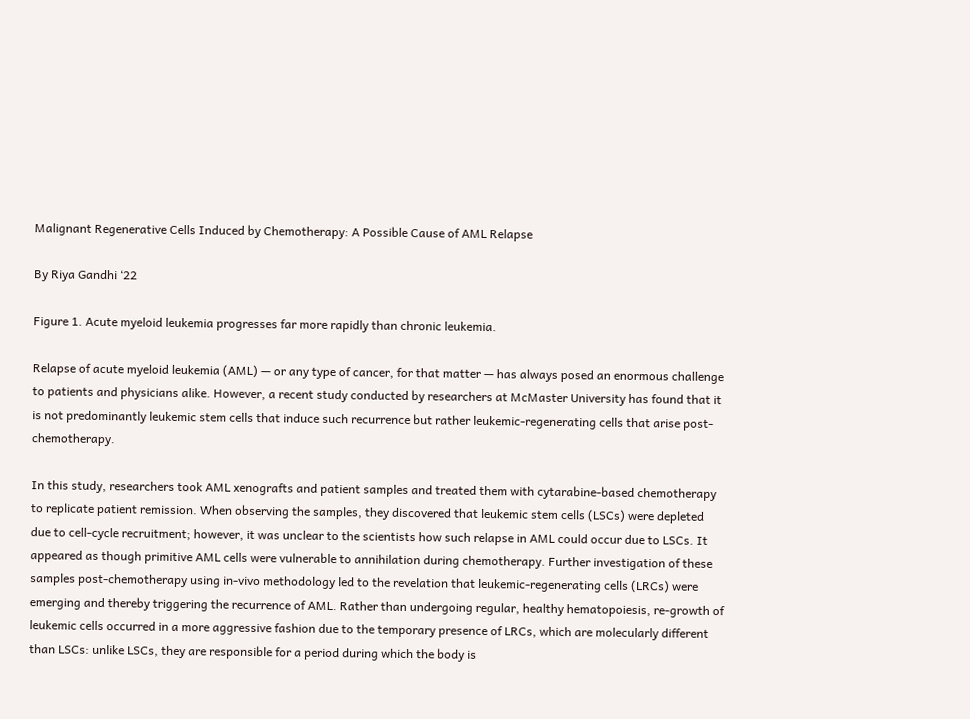Malignant Regenerative Cells Induced by Chemotherapy: A Possible Cause of AML Relapse

By Riya Gandhi ‘22

Figure 1. Acute myeloid leukemia progresses far more rapidly than chronic leukemia.

Relapse of acute myeloid leukemia (AML) — or any type of cancer, for that matter — has always posed an enormous challenge to patients and physicians alike. However, a recent study conducted by researchers at McMaster University has found that it is not predominantly leukemic stem cells that induce such recurrence but rather leukemic-regenerating cells that arise post-chemotherapy.

In this study, researchers took AML xenografts and patient samples and treated them with cytarabine-based chemotherapy to replicate patient remission. When observing the samples, they discovered that leukemic stem cells (LSCs) were depleted due to cell-cycle recruitment; however, it was unclear to the scientists how such relapse in AML could occur due to LSCs. It appeared as though primitive AML cells were vulnerable to annihilation during chemotherapy. Further investigation of these samples post-chemotherapy using in-vivo methodology led to the revelation that leukemic-regenerating cells (LRCs) were emerging and thereby triggering the recurrence of AML. Rather than undergoing regular, healthy hematopoiesis, re-growth of leukemic cells occurred in a more aggressive fashion due to the temporary presence of LRCs, which are molecularly different than LSCs: unlike LSCs, they are responsible for a period during which the body is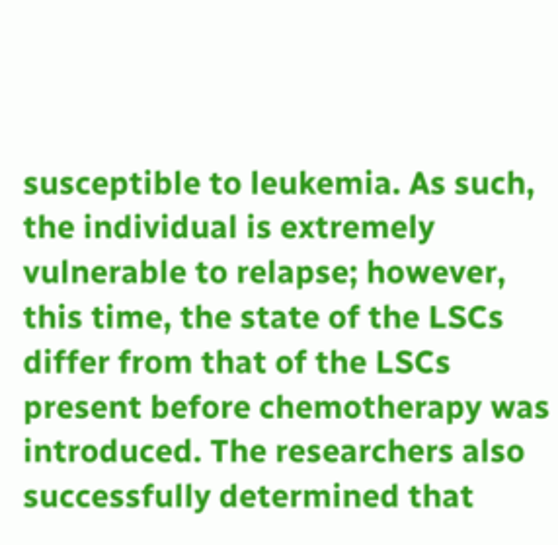susceptible to leukemia. As such, the individual is extremely vulnerable to relapse; however, this time, the state of the LSCs differ from that of the LSCs present before chemotherapy was introduced. The researchers also successfully determined that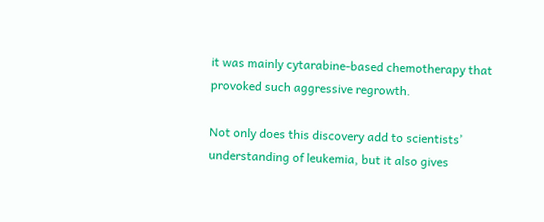it was mainly cytarabine-based chemotherapy that provoked such aggressive regrowth.

Not only does this discovery add to scientists’ understanding of leukemia, but it also gives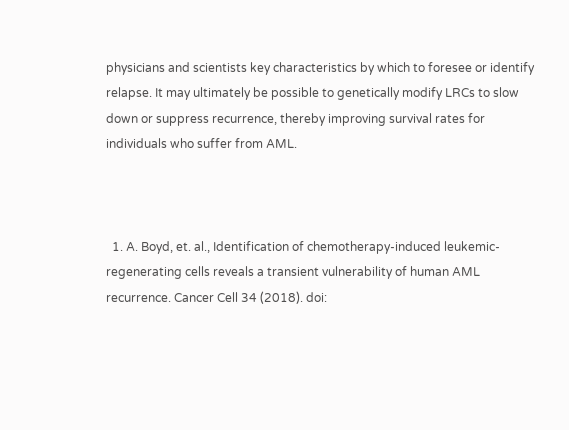physicians and scientists key characteristics by which to foresee or identify relapse. It may ultimately be possible to genetically modify LRCs to slow down or suppress recurrence, thereby improving survival rates for individuals who suffer from AML.



  1. A. Boyd, et. al., Identification of chemotherapy-induced leukemic-regenerating cells reveals a transient vulnerability of human AML recurrence. Cancer Cell 34 (2018). doi: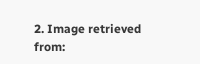2. Image retrieved from: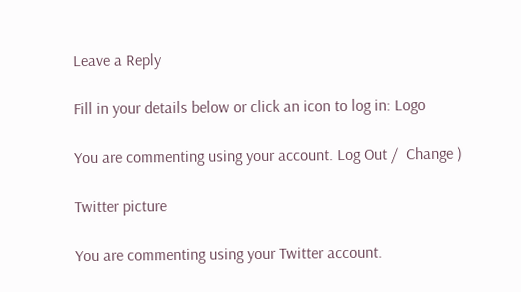Leave a Reply

Fill in your details below or click an icon to log in: Logo

You are commenting using your account. Log Out /  Change )

Twitter picture

You are commenting using your Twitter account.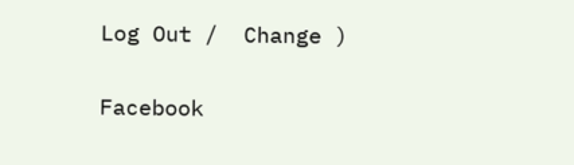Log Out /  Change )

Facebook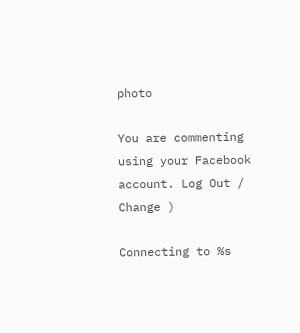photo

You are commenting using your Facebook account. Log Out /  Change )

Connecting to %s